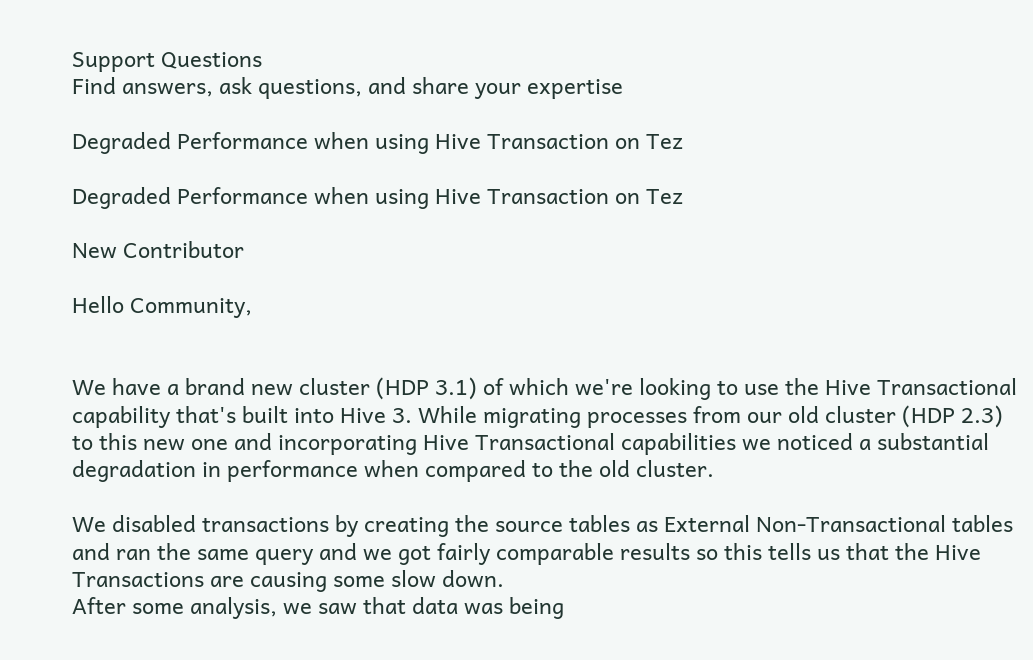Support Questions
Find answers, ask questions, and share your expertise

Degraded Performance when using Hive Transaction on Tez

Degraded Performance when using Hive Transaction on Tez

New Contributor

Hello Community,


We have a brand new cluster (HDP 3.1) of which we're looking to use the Hive Transactional capability that's built into Hive 3. While migrating processes from our old cluster (HDP 2.3) to this new one and incorporating Hive Transactional capabilities we noticed a substantial degradation in performance when compared to the old cluster.

We disabled transactions by creating the source tables as External Non-Transactional tables and ran the same query and we got fairly comparable results so this tells us that the Hive Transactions are causing some slow down.
After some analysis, we saw that data was being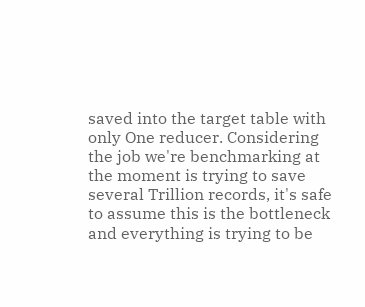saved into the target table with only One reducer. Considering the job we're benchmarking at the moment is trying to save several Trillion records, it's safe to assume this is the bottleneck and everything is trying to be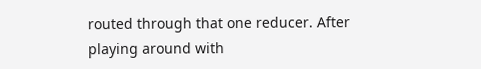routed through that one reducer. After playing around with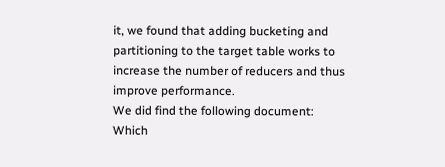it, we found that adding bucketing and partitioning to the target table works to increase the number of reducers and thus improve performance.
We did find the following document:
Which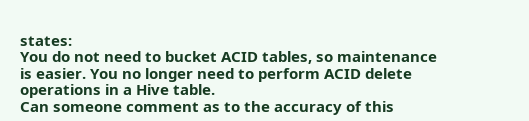states:
You do not need to bucket ACID tables, so maintenance is easier. You no longer need to perform ACID delete operations in a Hive table.
Can someone comment as to the accuracy of this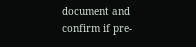document and confirm if pre-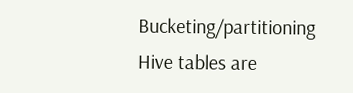Bucketing/partitioning Hive tables are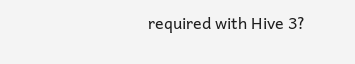required with Hive 3?